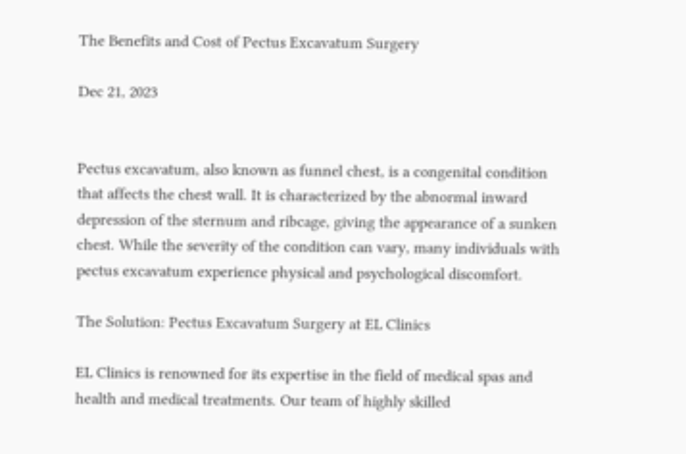The Benefits and Cost of Pectus Excavatum Surgery

Dec 21, 2023


Pectus excavatum, also known as funnel chest, is a congenital condition that affects the chest wall. It is characterized by the abnormal inward depression of the sternum and ribcage, giving the appearance of a sunken chest. While the severity of the condition can vary, many individuals with pectus excavatum experience physical and psychological discomfort.

The Solution: Pectus Excavatum Surgery at EL Clinics

EL Clinics is renowned for its expertise in the field of medical spas and health and medical treatments. Our team of highly skilled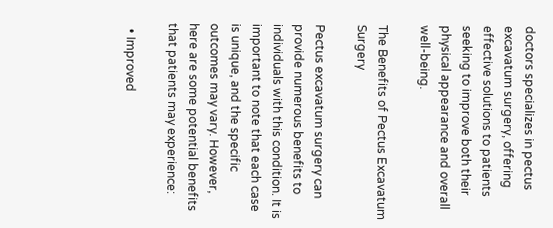doctors specializes in pectus excavatum surgery, offering effective solutions to patients seeking to improve both their physical appearance and overall well-being.

The Benefits of Pectus Excavatum Surgery

Pectus excavatum surgery can provide numerous benefits to individuals with this condition. It is important to note that each case is unique, and the specific outcomes may vary. However, here are some potential benefits that patients may experience:

  • Improved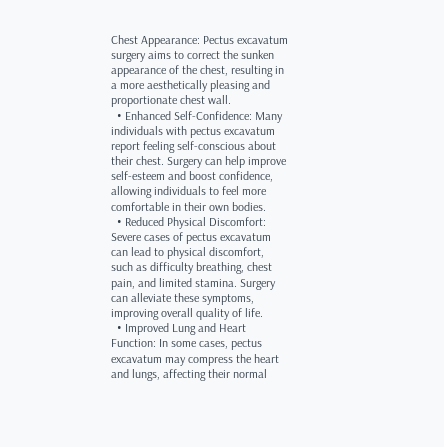Chest Appearance: Pectus excavatum surgery aims to correct the sunken appearance of the chest, resulting in a more aesthetically pleasing and proportionate chest wall.
  • Enhanced Self-Confidence: Many individuals with pectus excavatum report feeling self-conscious about their chest. Surgery can help improve self-esteem and boost confidence, allowing individuals to feel more comfortable in their own bodies.
  • Reduced Physical Discomfort: Severe cases of pectus excavatum can lead to physical discomfort, such as difficulty breathing, chest pain, and limited stamina. Surgery can alleviate these symptoms, improving overall quality of life.
  • Improved Lung and Heart Function: In some cases, pectus excavatum may compress the heart and lungs, affecting their normal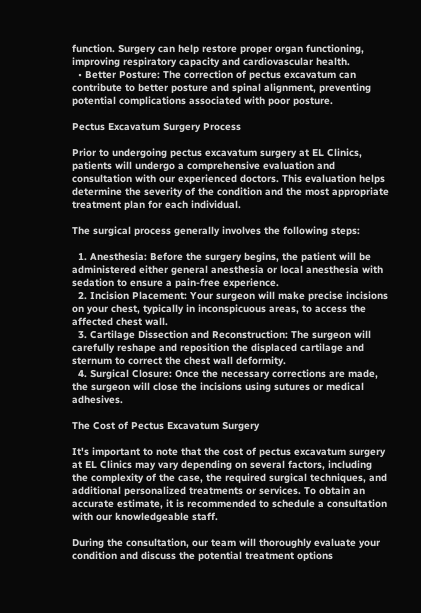function. Surgery can help restore proper organ functioning, improving respiratory capacity and cardiovascular health.
  • Better Posture: The correction of pectus excavatum can contribute to better posture and spinal alignment, preventing potential complications associated with poor posture.

Pectus Excavatum Surgery Process

Prior to undergoing pectus excavatum surgery at EL Clinics, patients will undergo a comprehensive evaluation and consultation with our experienced doctors. This evaluation helps determine the severity of the condition and the most appropriate treatment plan for each individual.

The surgical process generally involves the following steps:

  1. Anesthesia: Before the surgery begins, the patient will be administered either general anesthesia or local anesthesia with sedation to ensure a pain-free experience.
  2. Incision Placement: Your surgeon will make precise incisions on your chest, typically in inconspicuous areas, to access the affected chest wall.
  3. Cartilage Dissection and Reconstruction: The surgeon will carefully reshape and reposition the displaced cartilage and sternum to correct the chest wall deformity.
  4. Surgical Closure: Once the necessary corrections are made, the surgeon will close the incisions using sutures or medical adhesives.

The Cost of Pectus Excavatum Surgery

It's important to note that the cost of pectus excavatum surgery at EL Clinics may vary depending on several factors, including the complexity of the case, the required surgical techniques, and additional personalized treatments or services. To obtain an accurate estimate, it is recommended to schedule a consultation with our knowledgeable staff.

During the consultation, our team will thoroughly evaluate your condition and discuss the potential treatment options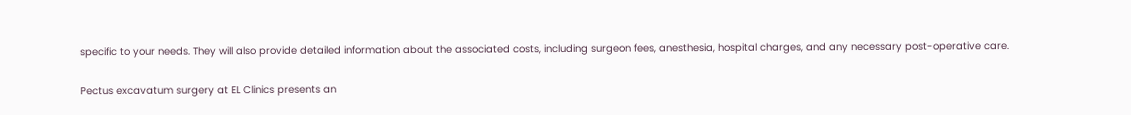specific to your needs. They will also provide detailed information about the associated costs, including surgeon fees, anesthesia, hospital charges, and any necessary post-operative care.


Pectus excavatum surgery at EL Clinics presents an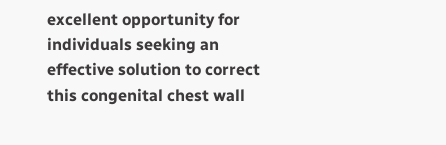excellent opportunity for individuals seeking an effective solution to correct this congenital chest wall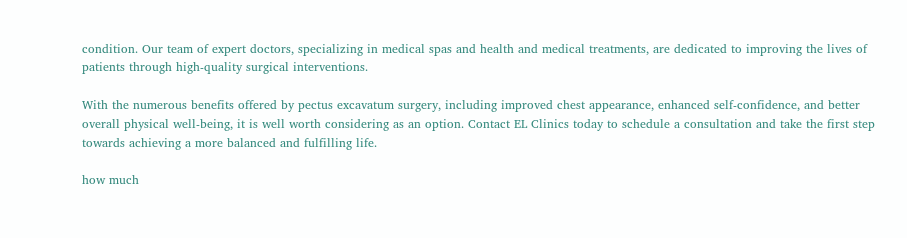condition. Our team of expert doctors, specializing in medical spas and health and medical treatments, are dedicated to improving the lives of patients through high-quality surgical interventions.

With the numerous benefits offered by pectus excavatum surgery, including improved chest appearance, enhanced self-confidence, and better overall physical well-being, it is well worth considering as an option. Contact EL Clinics today to schedule a consultation and take the first step towards achieving a more balanced and fulfilling life.

how much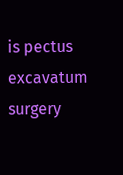is pectus excavatum surgery